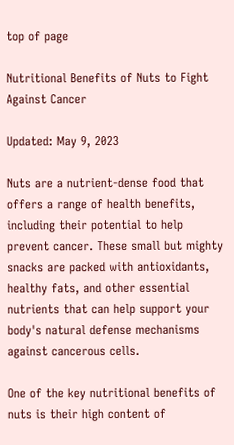top of page

Nutritional Benefits of Nuts to Fight Against Cancer

Updated: May 9, 2023

Nuts are a nutrient-dense food that offers a range of health benefits, including their potential to help prevent cancer. These small but mighty snacks are packed with antioxidants, healthy fats, and other essential nutrients that can help support your body's natural defense mechanisms against cancerous cells.

One of the key nutritional benefits of nuts is their high content of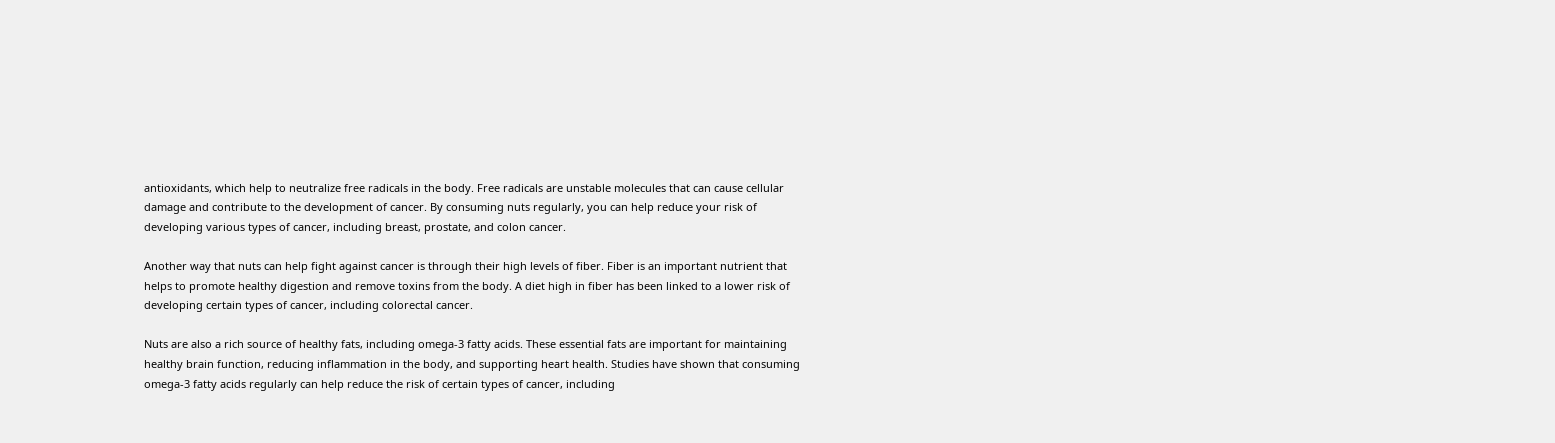antioxidants, which help to neutralize free radicals in the body. Free radicals are unstable molecules that can cause cellular damage and contribute to the development of cancer. By consuming nuts regularly, you can help reduce your risk of developing various types of cancer, including breast, prostate, and colon cancer.

Another way that nuts can help fight against cancer is through their high levels of fiber. Fiber is an important nutrient that helps to promote healthy digestion and remove toxins from the body. A diet high in fiber has been linked to a lower risk of developing certain types of cancer, including colorectal cancer.

Nuts are also a rich source of healthy fats, including omega-3 fatty acids. These essential fats are important for maintaining healthy brain function, reducing inflammation in the body, and supporting heart health. Studies have shown that consuming omega-3 fatty acids regularly can help reduce the risk of certain types of cancer, including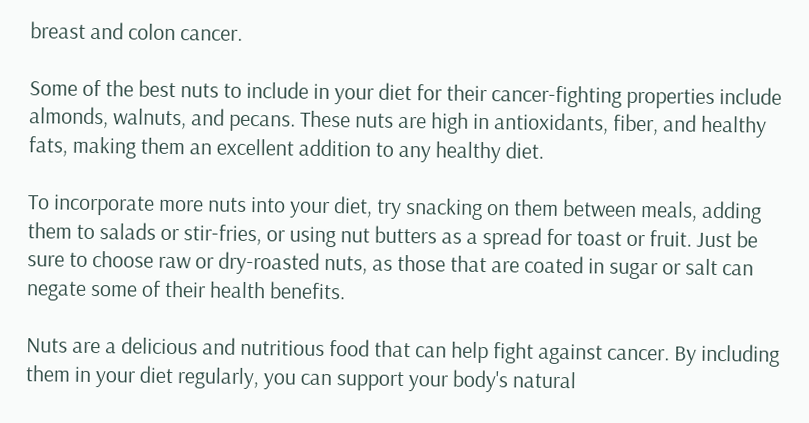breast and colon cancer.

Some of the best nuts to include in your diet for their cancer-fighting properties include almonds, walnuts, and pecans. These nuts are high in antioxidants, fiber, and healthy fats, making them an excellent addition to any healthy diet.

To incorporate more nuts into your diet, try snacking on them between meals, adding them to salads or stir-fries, or using nut butters as a spread for toast or fruit. Just be sure to choose raw or dry-roasted nuts, as those that are coated in sugar or salt can negate some of their health benefits.

Nuts are a delicious and nutritious food that can help fight against cancer. By including them in your diet regularly, you can support your body's natural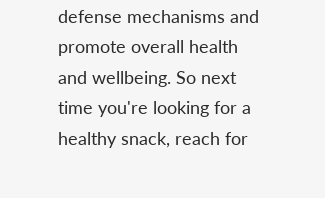defense mechanisms and promote overall health and wellbeing. So next time you're looking for a healthy snack, reach for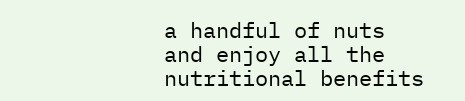a handful of nuts and enjoy all the nutritional benefits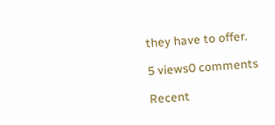they have to offer.

5 views0 comments

Recent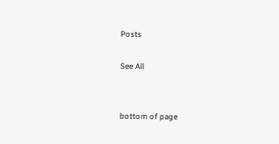Posts

See All


bottom of page